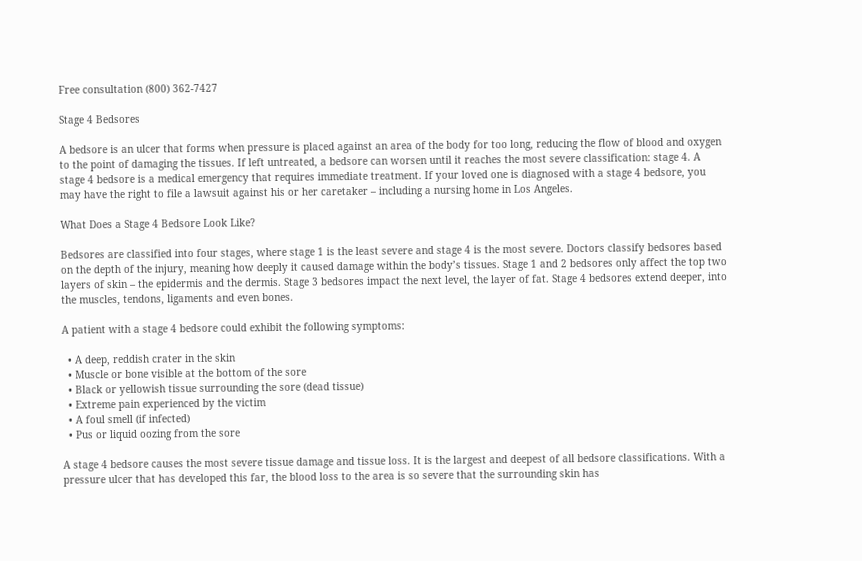Free consultation (800) 362-7427

Stage 4 Bedsores

A bedsore is an ulcer that forms when pressure is placed against an area of the body for too long, reducing the flow of blood and oxygen to the point of damaging the tissues. If left untreated, a bedsore can worsen until it reaches the most severe classification: stage 4. A stage 4 bedsore is a medical emergency that requires immediate treatment. If your loved one is diagnosed with a stage 4 bedsore, you may have the right to file a lawsuit against his or her caretaker – including a nursing home in Los Angeles.

What Does a Stage 4 Bedsore Look Like?

Bedsores are classified into four stages, where stage 1 is the least severe and stage 4 is the most severe. Doctors classify bedsores based on the depth of the injury, meaning how deeply it caused damage within the body’s tissues. Stage 1 and 2 bedsores only affect the top two layers of skin – the epidermis and the dermis. Stage 3 bedsores impact the next level, the layer of fat. Stage 4 bedsores extend deeper, into the muscles, tendons, ligaments and even bones.

A patient with a stage 4 bedsore could exhibit the following symptoms:

  • A deep, reddish crater in the skin
  • Muscle or bone visible at the bottom of the sore
  • Black or yellowish tissue surrounding the sore (dead tissue)
  • Extreme pain experienced by the victim
  • A foul smell (if infected)
  • Pus or liquid oozing from the sore

A stage 4 bedsore causes the most severe tissue damage and tissue loss. It is the largest and deepest of all bedsore classifications. With a pressure ulcer that has developed this far, the blood loss to the area is so severe that the surrounding skin has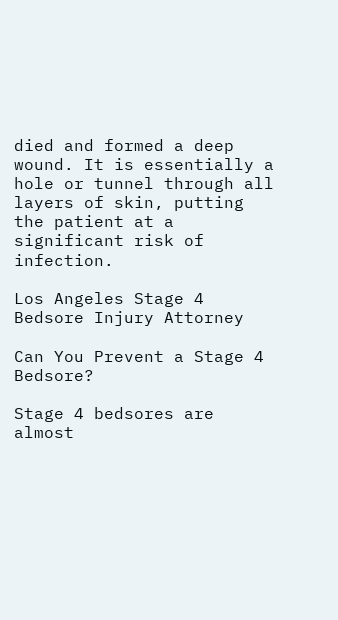died and formed a deep wound. It is essentially a hole or tunnel through all layers of skin, putting the patient at a significant risk of infection.

Los Angeles Stage 4 Bedsore Injury Attorney

Can You Prevent a Stage 4 Bedsore?

Stage 4 bedsores are almost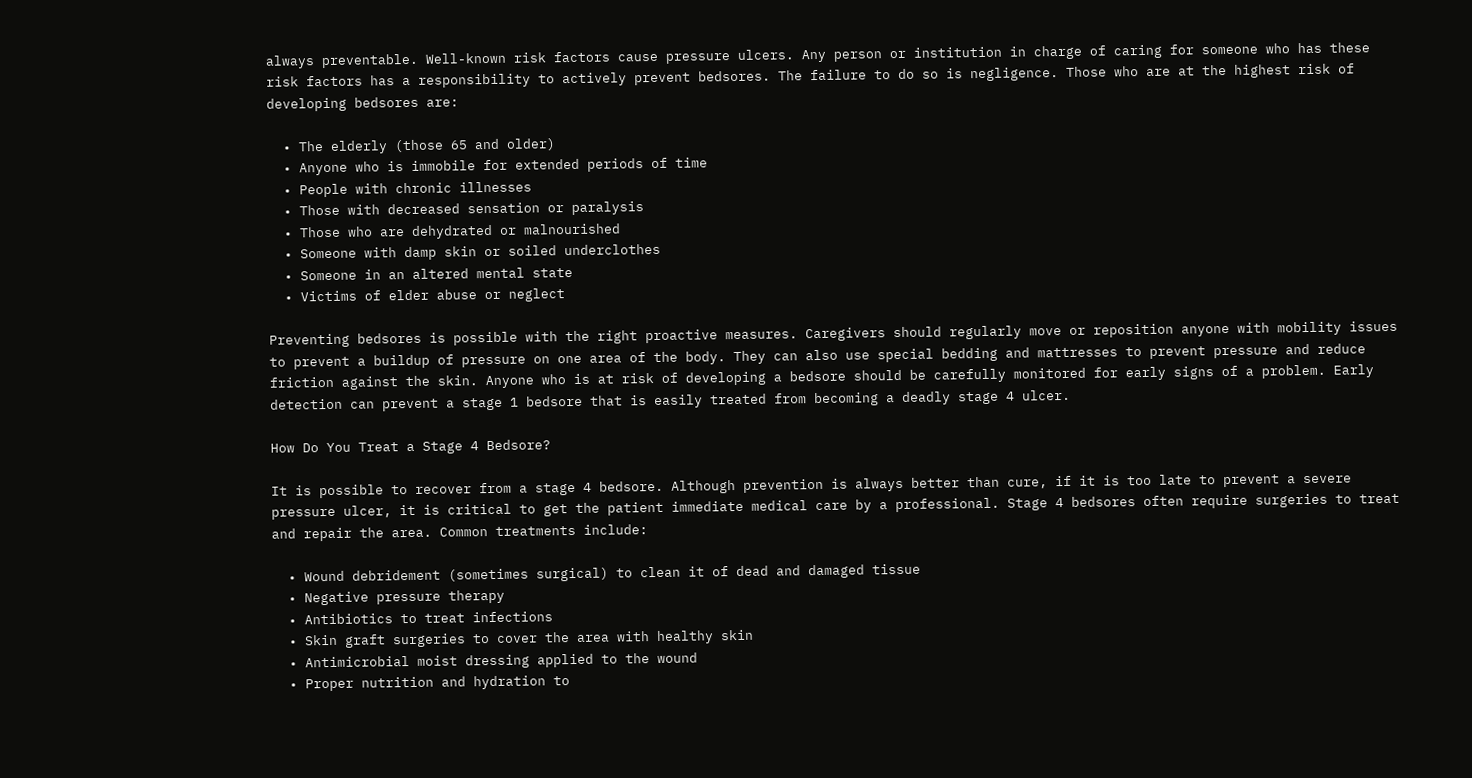always preventable. Well-known risk factors cause pressure ulcers. Any person or institution in charge of caring for someone who has these risk factors has a responsibility to actively prevent bedsores. The failure to do so is negligence. Those who are at the highest risk of developing bedsores are:

  • The elderly (those 65 and older)
  • Anyone who is immobile for extended periods of time
  • People with chronic illnesses
  • Those with decreased sensation or paralysis
  • Those who are dehydrated or malnourished
  • Someone with damp skin or soiled underclothes
  • Someone in an altered mental state
  • Victims of elder abuse or neglect

Preventing bedsores is possible with the right proactive measures. Caregivers should regularly move or reposition anyone with mobility issues to prevent a buildup of pressure on one area of the body. They can also use special bedding and mattresses to prevent pressure and reduce friction against the skin. Anyone who is at risk of developing a bedsore should be carefully monitored for early signs of a problem. Early detection can prevent a stage 1 bedsore that is easily treated from becoming a deadly stage 4 ulcer.

How Do You Treat a Stage 4 Bedsore?

It is possible to recover from a stage 4 bedsore. Although prevention is always better than cure, if it is too late to prevent a severe pressure ulcer, it is critical to get the patient immediate medical care by a professional. Stage 4 bedsores often require surgeries to treat and repair the area. Common treatments include:

  • Wound debridement (sometimes surgical) to clean it of dead and damaged tissue
  • Negative pressure therapy
  • Antibiotics to treat infections
  • Skin graft surgeries to cover the area with healthy skin
  • Antimicrobial moist dressing applied to the wound
  • Proper nutrition and hydration to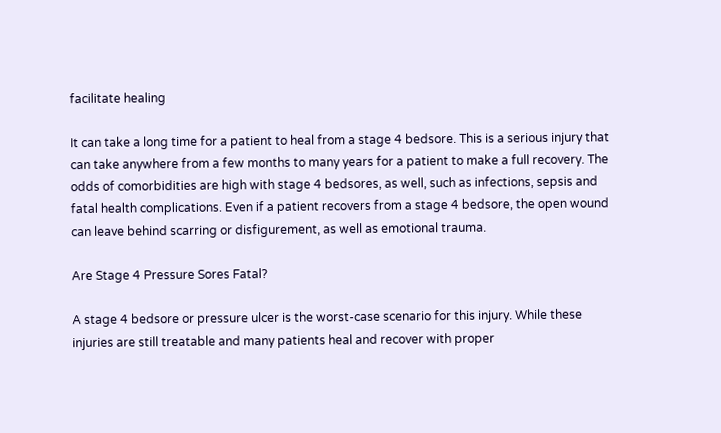facilitate healing

It can take a long time for a patient to heal from a stage 4 bedsore. This is a serious injury that can take anywhere from a few months to many years for a patient to make a full recovery. The odds of comorbidities are high with stage 4 bedsores, as well, such as infections, sepsis and fatal health complications. Even if a patient recovers from a stage 4 bedsore, the open wound can leave behind scarring or disfigurement, as well as emotional trauma.

Are Stage 4 Pressure Sores Fatal?

A stage 4 bedsore or pressure ulcer is the worst-case scenario for this injury. While these injuries are still treatable and many patients heal and recover with proper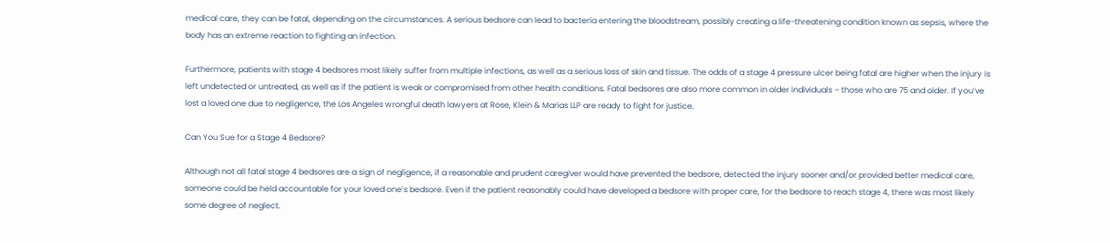medical care, they can be fatal, depending on the circumstances. A serious bedsore can lead to bacteria entering the bloodstream, possibly creating a life-threatening condition known as sepsis, where the body has an extreme reaction to fighting an infection.

Furthermore, patients with stage 4 bedsores most likely suffer from multiple infections, as well as a serious loss of skin and tissue. The odds of a stage 4 pressure ulcer being fatal are higher when the injury is left undetected or untreated, as well as if the patient is weak or compromised from other health conditions. Fatal bedsores are also more common in older individuals – those who are 75 and older. If you’ve lost a loved one due to negligence, the Los Angeles wrongful death lawyers at Rose, Klein & Marias LLP are ready to fight for justice.

Can You Sue for a Stage 4 Bedsore?

Although not all fatal stage 4 bedsores are a sign of negligence, if a reasonable and prudent caregiver would have prevented the bedsore, detected the injury sooner and/or provided better medical care, someone could be held accountable for your loved one’s bedsore. Even if the patient reasonably could have developed a bedsore with proper care, for the bedsore to reach stage 4, there was most likely some degree of neglect.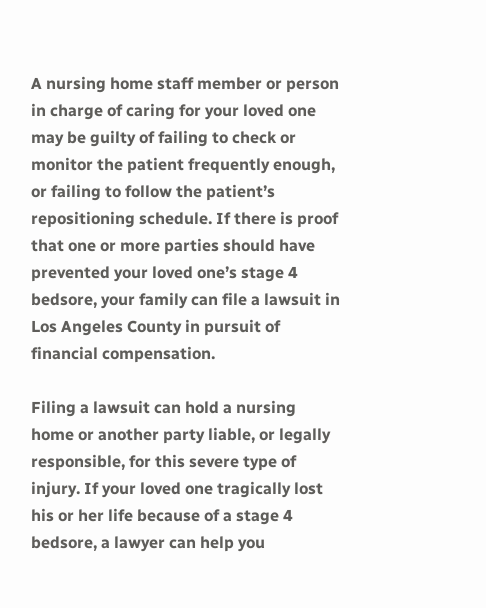A nursing home staff member or person in charge of caring for your loved one may be guilty of failing to check or monitor the patient frequently enough, or failing to follow the patient’s repositioning schedule. If there is proof that one or more parties should have prevented your loved one’s stage 4 bedsore, your family can file a lawsuit in Los Angeles County in pursuit of financial compensation.

Filing a lawsuit can hold a nursing home or another party liable, or legally responsible, for this severe type of injury. If your loved one tragically lost his or her life because of a stage 4 bedsore, a lawyer can help you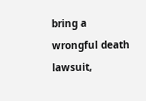bring a wrongful death lawsuit,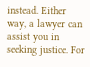instead. Either way, a lawyer can assist you in seeking justice. For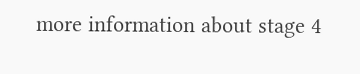more information about stage 4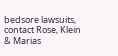bedsore lawsuits, contact Rose, Klein & Marias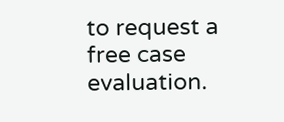to request a free case evaluation.